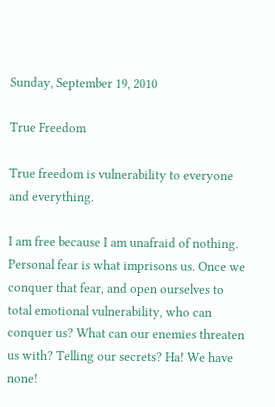Sunday, September 19, 2010

True Freedom

True freedom is vulnerability to everyone and everything.

I am free because I am unafraid of nothing. Personal fear is what imprisons us. Once we conquer that fear, and open ourselves to total emotional vulnerability, who can conquer us? What can our enemies threaten us with? Telling our secrets? Ha! We have none!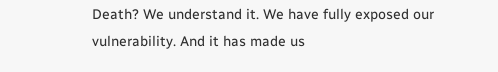Death? We understand it. We have fully exposed our vulnerability. And it has made us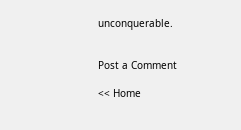unconquerable.


Post a Comment

<< Home